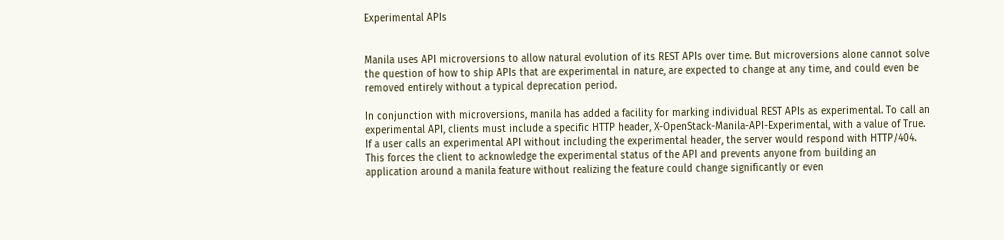Experimental APIs


Manila uses API microversions to allow natural evolution of its REST APIs over time. But microversions alone cannot solve the question of how to ship APIs that are experimental in nature, are expected to change at any time, and could even be removed entirely without a typical deprecation period.

In conjunction with microversions, manila has added a facility for marking individual REST APIs as experimental. To call an experimental API, clients must include a specific HTTP header, X-OpenStack-Manila-API-Experimental, with a value of True. If a user calls an experimental API without including the experimental header, the server would respond with HTTP/404. This forces the client to acknowledge the experimental status of the API and prevents anyone from building an application around a manila feature without realizing the feature could change significantly or even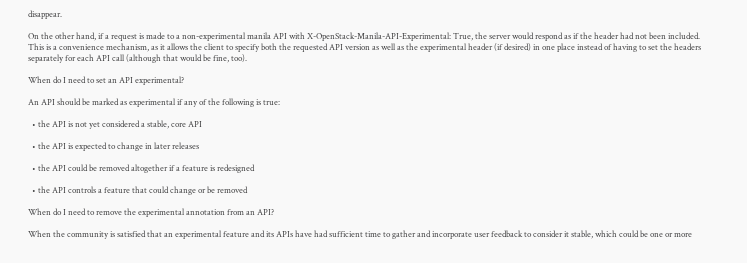disappear.

On the other hand, if a request is made to a non-experimental manila API with X-OpenStack-Manila-API-Experimental: True, the server would respond as if the header had not been included. This is a convenience mechanism, as it allows the client to specify both the requested API version as well as the experimental header (if desired) in one place instead of having to set the headers separately for each API call (although that would be fine, too).

When do I need to set an API experimental?

An API should be marked as experimental if any of the following is true:

  • the API is not yet considered a stable, core API

  • the API is expected to change in later releases

  • the API could be removed altogether if a feature is redesigned

  • the API controls a feature that could change or be removed

When do I need to remove the experimental annotation from an API?

When the community is satisfied that an experimental feature and its APIs have had sufficient time to gather and incorporate user feedback to consider it stable, which could be one or more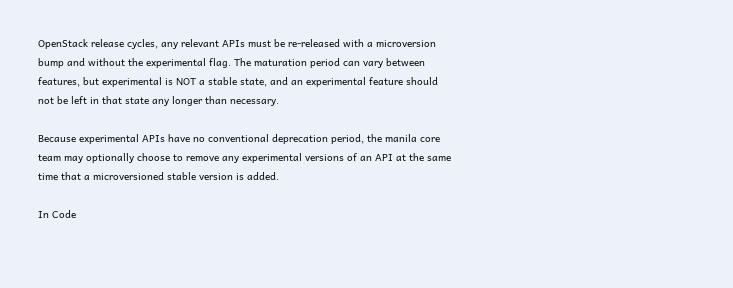OpenStack release cycles, any relevant APIs must be re-released with a microversion bump and without the experimental flag. The maturation period can vary between features, but experimental is NOT a stable state, and an experimental feature should not be left in that state any longer than necessary.

Because experimental APIs have no conventional deprecation period, the manila core team may optionally choose to remove any experimental versions of an API at the same time that a microversioned stable version is added.

In Code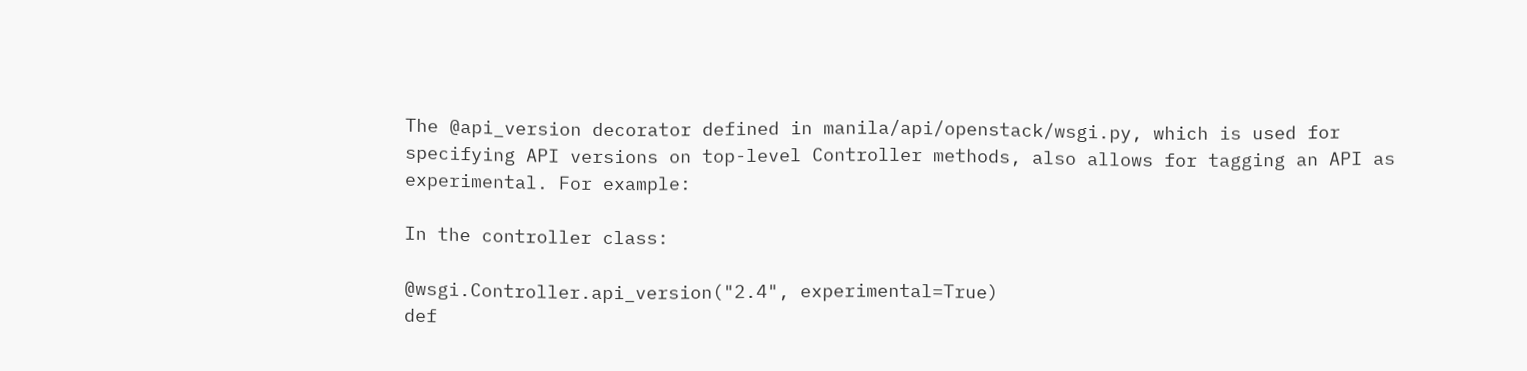The @api_version decorator defined in manila/api/openstack/wsgi.py, which is used for specifying API versions on top-level Controller methods, also allows for tagging an API as experimental. For example:

In the controller class:

@wsgi.Controller.api_version("2.4", experimental=True)
def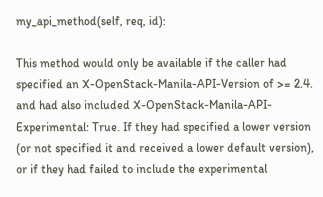my_api_method(self, req, id):

This method would only be available if the caller had specified an X-OpenStack-Manila-API-Version of >= 2.4. and had also included X-OpenStack-Manila-API-Experimental: True. If they had specified a lower version (or not specified it and received a lower default version), or if they had failed to include the experimental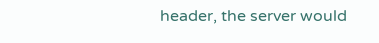header, the server would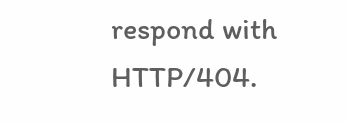respond with HTTP/404.